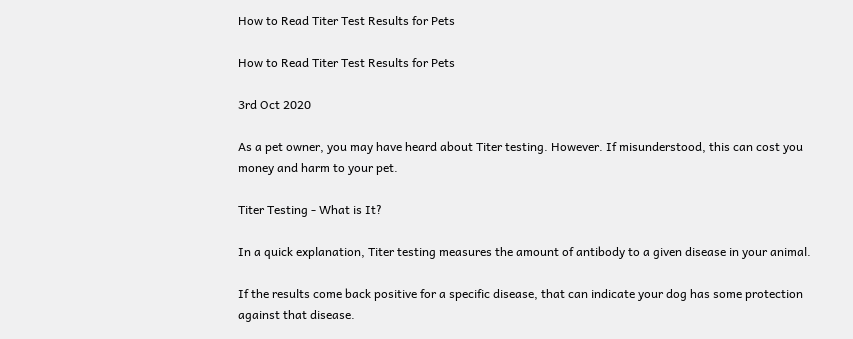How to Read Titer Test Results for Pets

How to Read Titer Test Results for Pets

3rd Oct 2020

As a pet owner, you may have heard about Titer testing. However. If misunderstood, this can cost you money and harm to your pet.

Titer Testing - What is It?

In a quick explanation, Titer testing measures the amount of antibody to a given disease in your animal.

If the results come back positive for a specific disease, that can indicate your dog has some protection against that disease.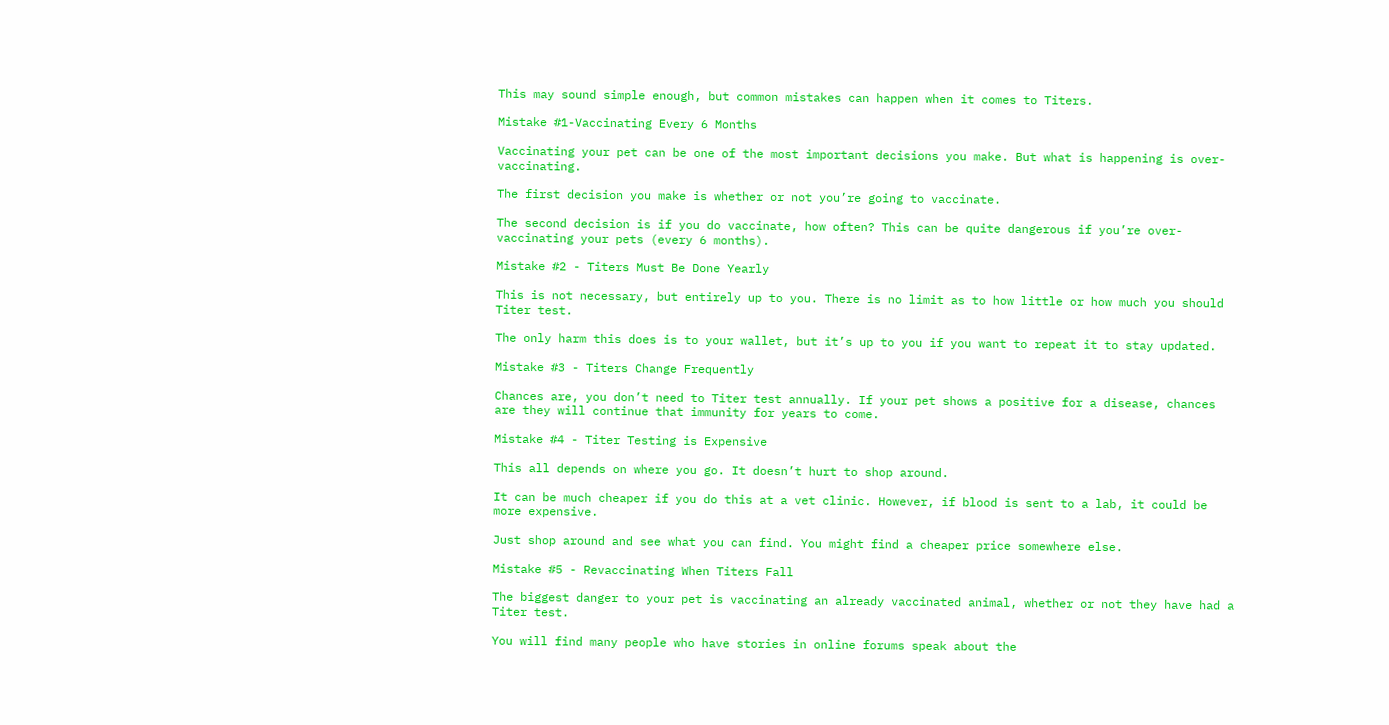This may sound simple enough, but common mistakes can happen when it comes to Titers.

Mistake #1-Vaccinating Every 6 Months

Vaccinating your pet can be one of the most important decisions you make. But what is happening is over-vaccinating.

The first decision you make is whether or not you’re going to vaccinate.

The second decision is if you do vaccinate, how often? This can be quite dangerous if you’re over-vaccinating your pets (every 6 months).

Mistake #2 - Titers Must Be Done Yearly

This is not necessary, but entirely up to you. There is no limit as to how little or how much you should Titer test.

The only harm this does is to your wallet, but it’s up to you if you want to repeat it to stay updated.

Mistake #3 - Titers Change Frequently

Chances are, you don’t need to Titer test annually. If your pet shows a positive for a disease, chances are they will continue that immunity for years to come.

Mistake #4 - Titer Testing is Expensive

This all depends on where you go. It doesn’t hurt to shop around.

It can be much cheaper if you do this at a vet clinic. However, if blood is sent to a lab, it could be more expensive.

Just shop around and see what you can find. You might find a cheaper price somewhere else.

Mistake #5 - Revaccinating When Titers Fall

The biggest danger to your pet is vaccinating an already vaccinated animal, whether or not they have had a Titer test.

You will find many people who have stories in online forums speak about the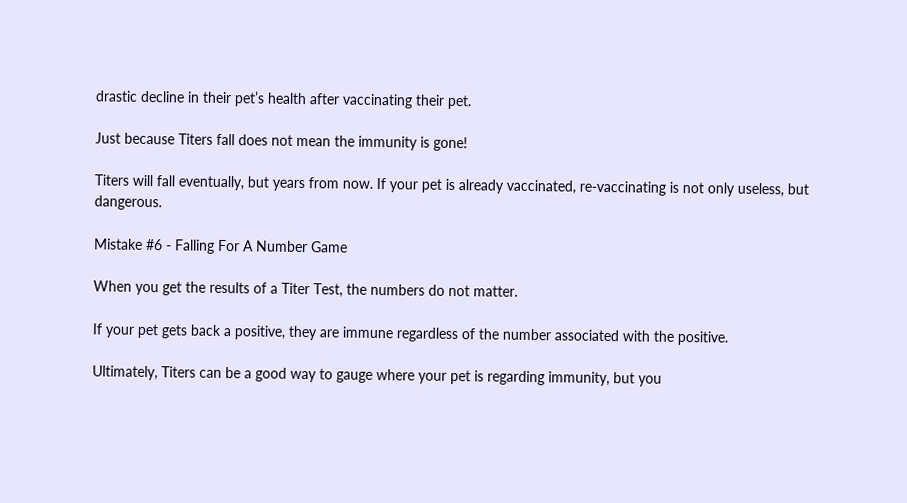drastic decline in their pet’s health after vaccinating their pet.

Just because Titers fall does not mean the immunity is gone!

Titers will fall eventually, but years from now. If your pet is already vaccinated, re-vaccinating is not only useless, but dangerous.

Mistake #6 - Falling For A Number Game

When you get the results of a Titer Test, the numbers do not matter.

If your pet gets back a positive, they are immune regardless of the number associated with the positive.

Ultimately, Titers can be a good way to gauge where your pet is regarding immunity, but you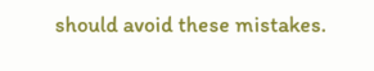should avoid these mistakes.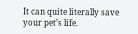It can quite literally save your pet’s life.